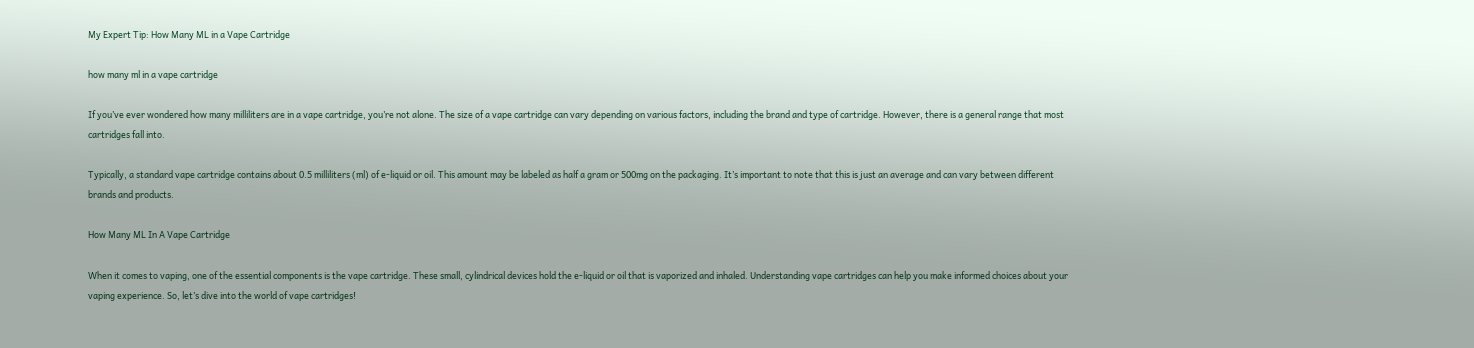My Expert Tip: How Many ML in a Vape Cartridge

how many ml in a vape cartridge

If you’ve ever wondered how many milliliters are in a vape cartridge, you’re not alone. The size of a vape cartridge can vary depending on various factors, including the brand and type of cartridge. However, there is a general range that most cartridges fall into.

Typically, a standard vape cartridge contains about 0.5 milliliters (ml) of e-liquid or oil. This amount may be labeled as half a gram or 500mg on the packaging. It’s important to note that this is just an average and can vary between different brands and products.

How Many ML In A Vape Cartridge

When it comes to vaping, one of the essential components is the vape cartridge. These small, cylindrical devices hold the e-liquid or oil that is vaporized and inhaled. Understanding vape cartridges can help you make informed choices about your vaping experience. So, let’s dive into the world of vape cartridges!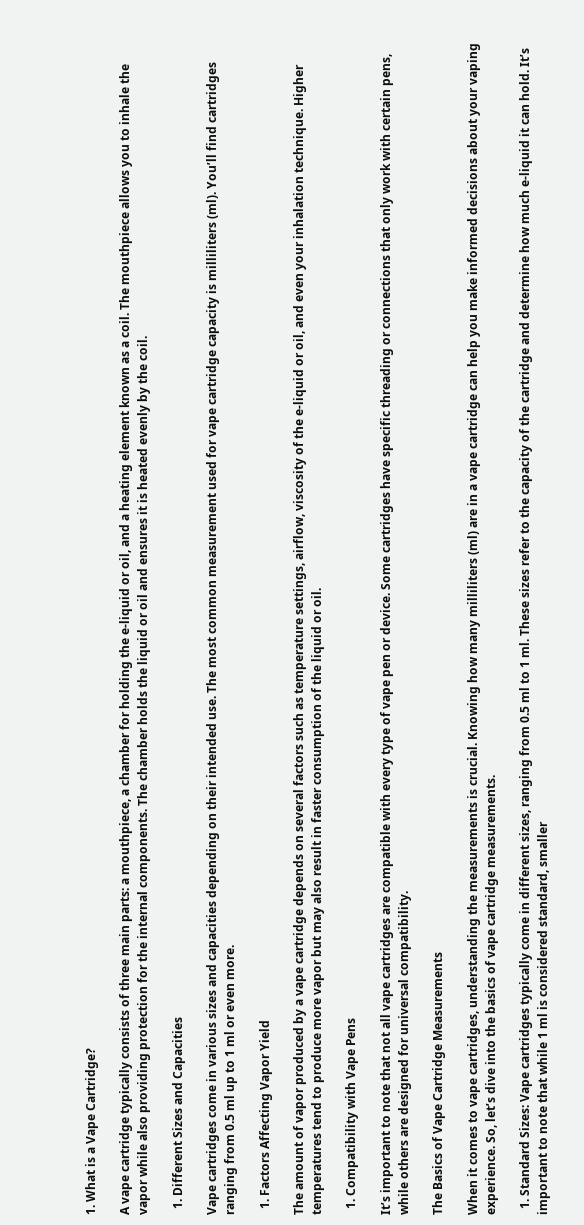1. What is a Vape Cartridge?

A vape cartridge typically consists of three main parts: a mouthpiece, a chamber for holding the e-liquid or oil, and a heating element known as a coil. The mouthpiece allows you to inhale the vapor while also providing protection for the internal components. The chamber holds the liquid or oil and ensures it is heated evenly by the coil.

  1. Different Sizes and Capacities

Vape cartridges come in various sizes and capacities depending on their intended use. The most common measurement used for vape cartridge capacity is milliliters (ml). You’ll find cartridges ranging from 0.5 ml up to 1 ml or even more.

  1. Factors Affecting Vapor Yield

The amount of vapor produced by a vape cartridge depends on several factors such as temperature settings, airflow, viscosity of the e-liquid or oil, and even your inhalation technique. Higher temperatures tend to produce more vapor but may also result in faster consumption of the liquid or oil.

  1. Compatibility with Vape Pens

It’s important to note that not all vape cartridges are compatible with every type of vape pen or device. Some cartridges have specific threading or connections that only work with certain pens, while others are designed for universal compatibility.

The Basics of Vape Cartridge Measurements

When it comes to vape cartridges, understanding the measurements is crucial. Knowing how many milliliters (ml) are in a vape cartridge can help you make informed decisions about your vaping experience. So, let’s dive into the basics of vape cartridge measurements.

  1. Standard Sizes: Vape cartridges typically come in different sizes, ranging from 0.5 ml to 1 ml. These sizes refer to the capacity of the cartridge and determine how much e-liquid it can hold. It’s important to note that while 1 ml is considered standard, smaller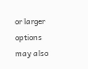or larger options may also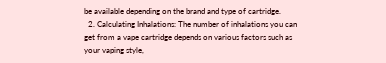be available depending on the brand and type of cartridge.
  2. Calculating Inhalations: The number of inhalations you can get from a vape cartridge depends on various factors such as your vaping style,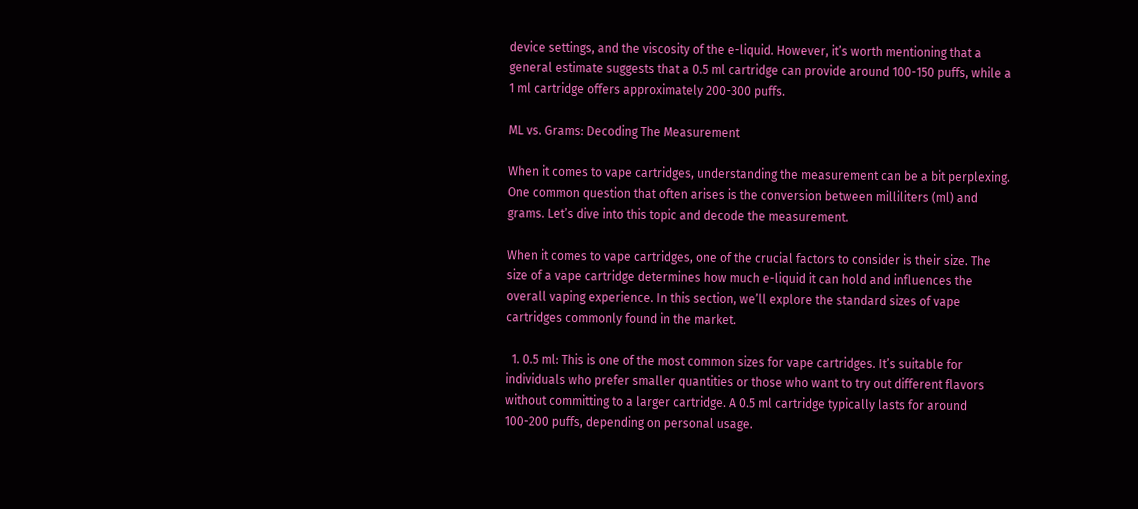device settings, and the viscosity of the e-liquid. However, it’s worth mentioning that a general estimate suggests that a 0.5 ml cartridge can provide around 100-150 puffs, while a 1 ml cartridge offers approximately 200-300 puffs.

ML vs. Grams: Decoding The Measurement

When it comes to vape cartridges, understanding the measurement can be a bit perplexing. One common question that often arises is the conversion between milliliters (ml) and grams. Let’s dive into this topic and decode the measurement.

When it comes to vape cartridges, one of the crucial factors to consider is their size. The size of a vape cartridge determines how much e-liquid it can hold and influences the overall vaping experience. In this section, we’ll explore the standard sizes of vape cartridges commonly found in the market.

  1. 0.5 ml: This is one of the most common sizes for vape cartridges. It’s suitable for individuals who prefer smaller quantities or those who want to try out different flavors without committing to a larger cartridge. A 0.5 ml cartridge typically lasts for around 100-200 puffs, depending on personal usage.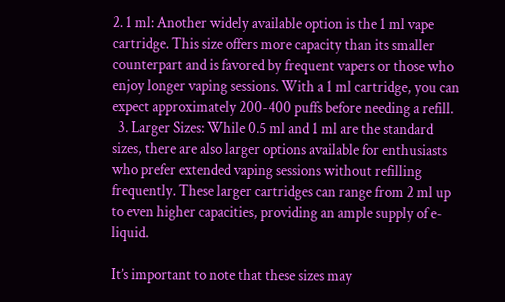2. 1 ml: Another widely available option is the 1 ml vape cartridge. This size offers more capacity than its smaller counterpart and is favored by frequent vapers or those who enjoy longer vaping sessions. With a 1 ml cartridge, you can expect approximately 200-400 puffs before needing a refill.
  3. Larger Sizes: While 0.5 ml and 1 ml are the standard sizes, there are also larger options available for enthusiasts who prefer extended vaping sessions without refilling frequently. These larger cartridges can range from 2 ml up to even higher capacities, providing an ample supply of e-liquid.

It’s important to note that these sizes may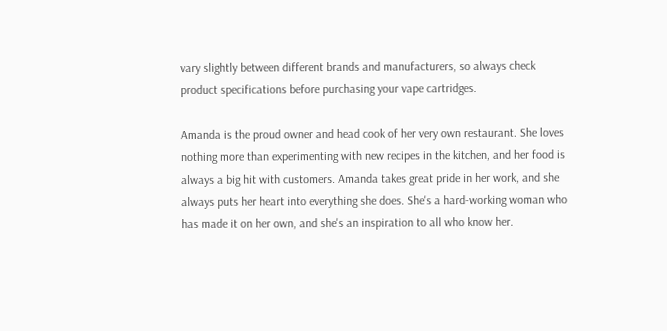vary slightly between different brands and manufacturers, so always check product specifications before purchasing your vape cartridges.

Amanda is the proud owner and head cook of her very own restaurant. She loves nothing more than experimenting with new recipes in the kitchen, and her food is always a big hit with customers. Amanda takes great pride in her work, and she always puts her heart into everything she does. She's a hard-working woman who has made it on her own, and she's an inspiration to all who know her.